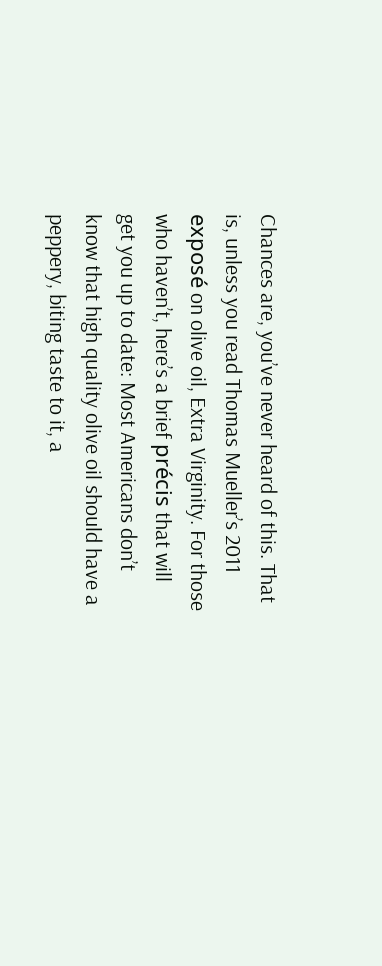Chances are, you’ve never heard of this. That is, unless you read Thomas Mueller’s 2011 exposé on olive oil, Extra Virginity. For those who haven’t, here’s a brief précis that will get you up to date: Most Americans don’t know that high quality olive oil should have a peppery, biting taste to it, a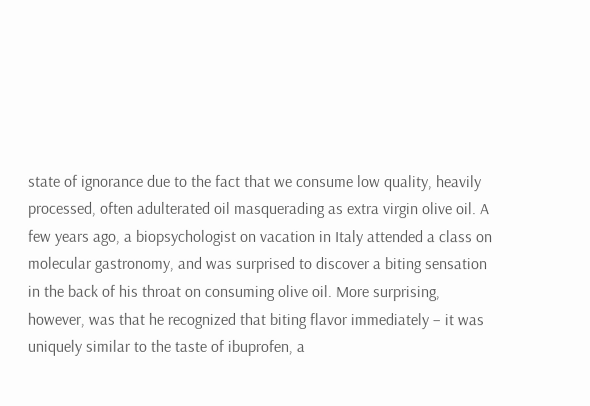state of ignorance due to the fact that we consume low quality, heavily processed, often adulterated oil masquerading as extra virgin olive oil. A few years ago, a biopsychologist on vacation in Italy attended a class on molecular gastronomy, and was surprised to discover a biting sensation in the back of his throat on consuming olive oil. More surprising, however, was that he recognized that biting flavor immediately – it was uniquely similar to the taste of ibuprofen, a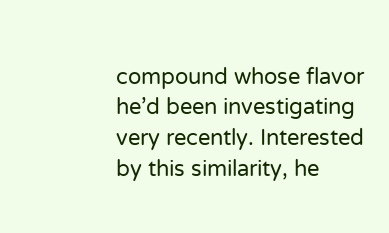compound whose flavor he’d been investigating very recently. Interested by this similarity, he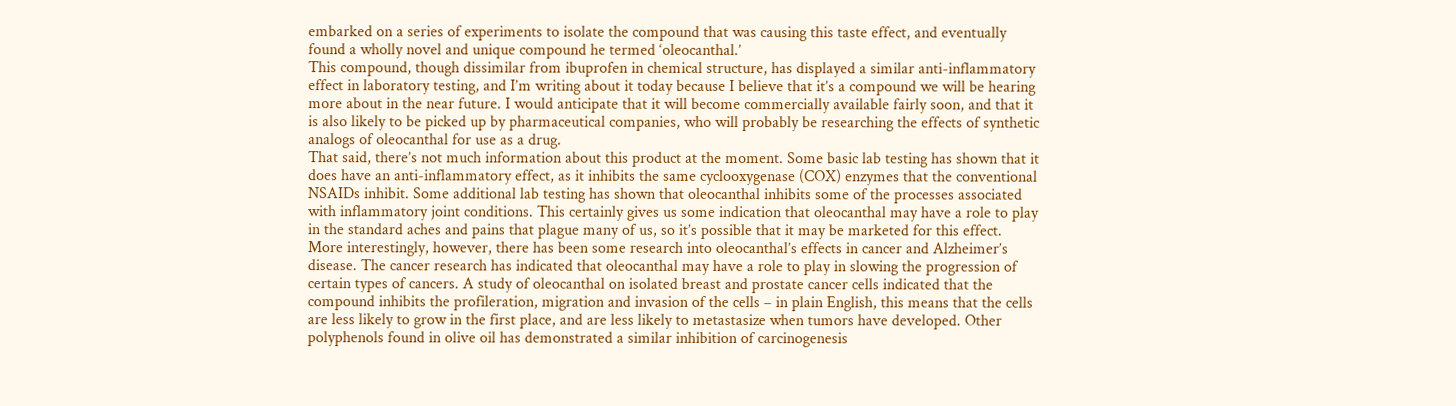embarked on a series of experiments to isolate the compound that was causing this taste effect, and eventually found a wholly novel and unique compound he termed ‘oleocanthal.’
This compound, though dissimilar from ibuprofen in chemical structure, has displayed a similar anti-inflammatory effect in laboratory testing, and I’m writing about it today because I believe that it’s a compound we will be hearing more about in the near future. I would anticipate that it will become commercially available fairly soon, and that it is also likely to be picked up by pharmaceutical companies, who will probably be researching the effects of synthetic analogs of oleocanthal for use as a drug.
That said, there’s not much information about this product at the moment. Some basic lab testing has shown that it does have an anti-inflammatory effect, as it inhibits the same cyclooxygenase (COX) enzymes that the conventional NSAIDs inhibit. Some additional lab testing has shown that oleocanthal inhibits some of the processes associated with inflammatory joint conditions. This certainly gives us some indication that oleocanthal may have a role to play in the standard aches and pains that plague many of us, so it’s possible that it may be marketed for this effect.
More interestingly, however, there has been some research into oleocanthal’s effects in cancer and Alzheimer’s disease. The cancer research has indicated that oleocanthal may have a role to play in slowing the progression of certain types of cancers. A study of oleocanthal on isolated breast and prostate cancer cells indicated that the compound inhibits the profileration, migration and invasion of the cells – in plain English, this means that the cells are less likely to grow in the first place, and are less likely to metastasize when tumors have developed. Other polyphenols found in olive oil has demonstrated a similar inhibition of carcinogenesis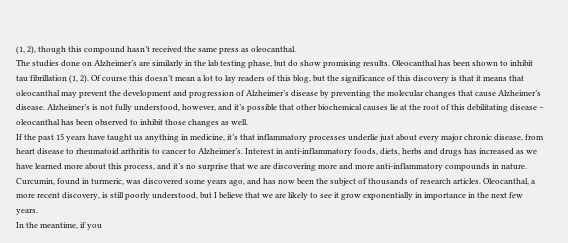(1, 2), though this compound hasn’t received the same press as oleocanthal.
The studies done on Alzheimer’s are similarly in the lab testing phase, but do show promising results. Oleocanthal has been shown to inhibit tau fibrillation (1, 2). Of course this doesn’t mean a lot to lay readers of this blog, but the significance of this discovery is that it means that oleocanthal may prevent the development and progression of Alzheimer’s disease by preventing the molecular changes that cause Alzheimer’s disease. Alzheimer’s is not fully understood, however, and it’s possible that other biochemical causes lie at the root of this debilitating disease – oleocanthal has been observed to inhibit those changes as well.
If the past 15 years have taught us anything in medicine, it’s that inflammatory processes underlie just about every major chronic disease, from heart disease to rheumatoid arthritis to cancer to Alzheimer’s. Interest in anti-inflammatory foods, diets, herbs and drugs has increased as we have learned more about this process, and it’s no surprise that we are discovering more and more anti-inflammatory compounds in nature. Curcumin, found in turmeric, was discovered some years ago, and has now been the subject of thousands of research articles. Oleocanthal, a more recent discovery, is still poorly understood, but I believe that we are likely to see it grow exponentially in importance in the next few years.
In the meantime, if you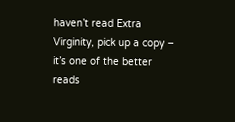haven’t read Extra Virginity, pick up a copy – it’s one of the better reads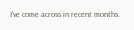I’ve come across in recent months.